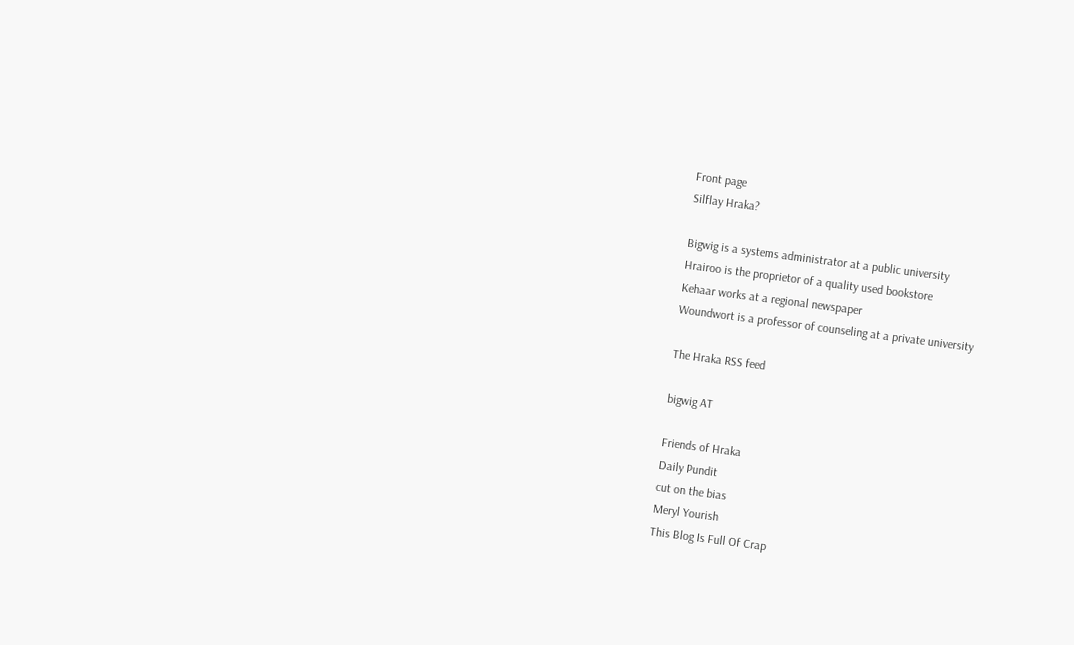Front page
Silflay Hraka?

Bigwig is a systems administrator at a public university
Hrairoo is the proprietor of a quality used bookstore
Kehaar works at a regional newspaper
Woundwort is a professor of counseling at a private university

The Hraka RSS feed

bigwig AT

Friends of Hraka
Daily Pundit
cut on the bias
Meryl Yourish
This Blog Is Full Of Crap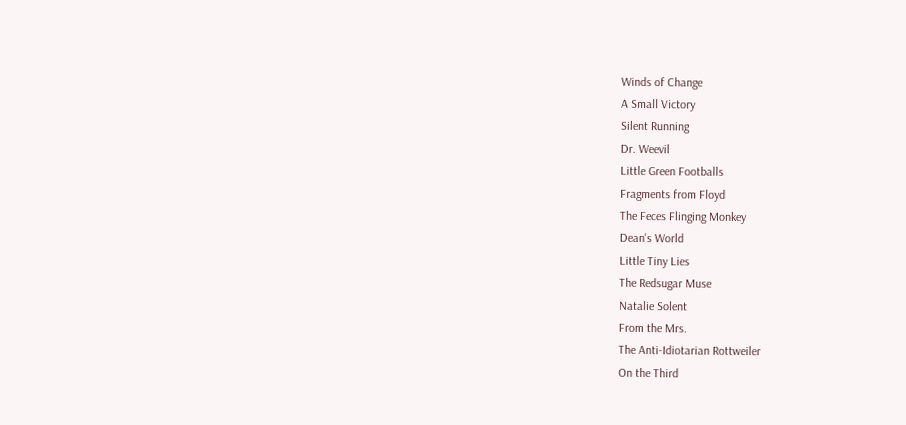Winds of Change
A Small Victory
Silent Running
Dr. Weevil
Little Green Footballs
Fragments from Floyd
The Feces Flinging Monkey
Dean's World
Little Tiny Lies
The Redsugar Muse
Natalie Solent
From the Mrs.
The Anti-Idiotarian Rottweiler
On the Third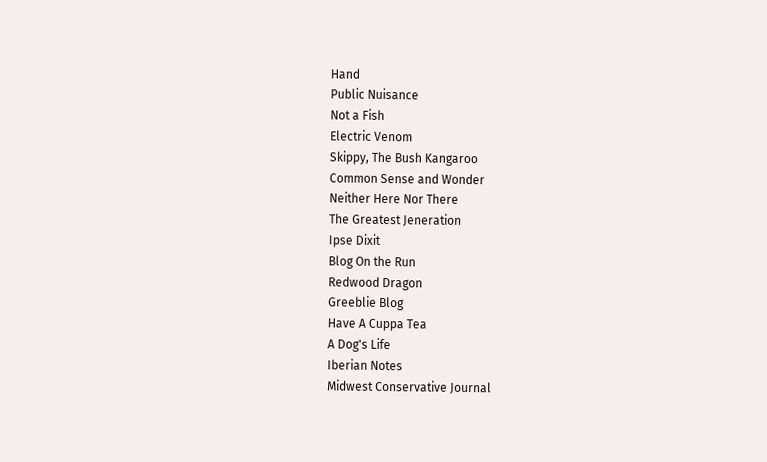Hand
Public Nuisance
Not a Fish
Electric Venom
Skippy, The Bush Kangaroo
Common Sense and Wonder
Neither Here Nor There
The Greatest Jeneration
Ipse Dixit
Blog On the Run
Redwood Dragon
Greeblie Blog
Have A Cuppa Tea
A Dog's Life
Iberian Notes
Midwest Conservative Journal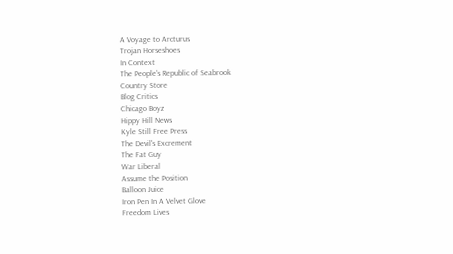A Voyage to Arcturus
Trojan Horseshoes
In Context
The People's Republic of Seabrook
Country Store
Blog Critics
Chicago Boyz
Hippy Hill News
Kyle Still Free Press
The Devil's Excrement
The Fat Guy
War Liberal
Assume the Position
Balloon Juice
Iron Pen In A Velvet Glove
Freedom Lives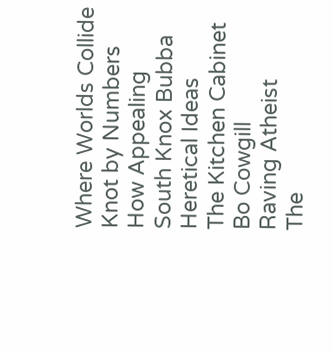Where Worlds Collide
Knot by Numbers
How Appealing
South Knox Bubba
Heretical Ideas
The Kitchen Cabinet
Bo Cowgill
Raving Atheist
The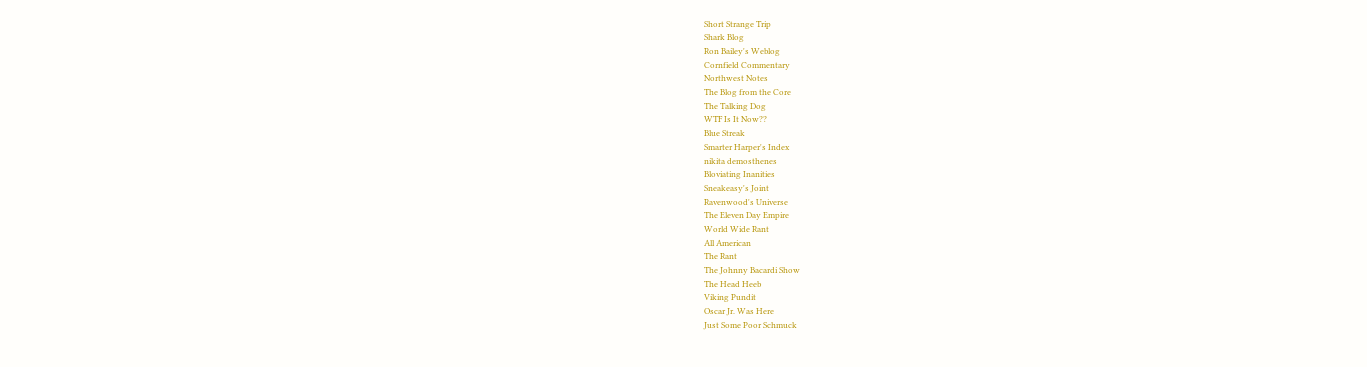Short Strange Trip
Shark Blog
Ron Bailey's Weblog
Cornfield Commentary
Northwest Notes
The Blog from the Core
The Talking Dog
WTF Is It Now??
Blue Streak
Smarter Harper's Index
nikita demosthenes
Bloviating Inanities
Sneakeasy's Joint
Ravenwood's Universe
The Eleven Day Empire
World Wide Rant
All American
The Rant
The Johnny Bacardi Show
The Head Heeb
Viking Pundit
Oscar Jr. Was Here
Just Some Poor Schmuck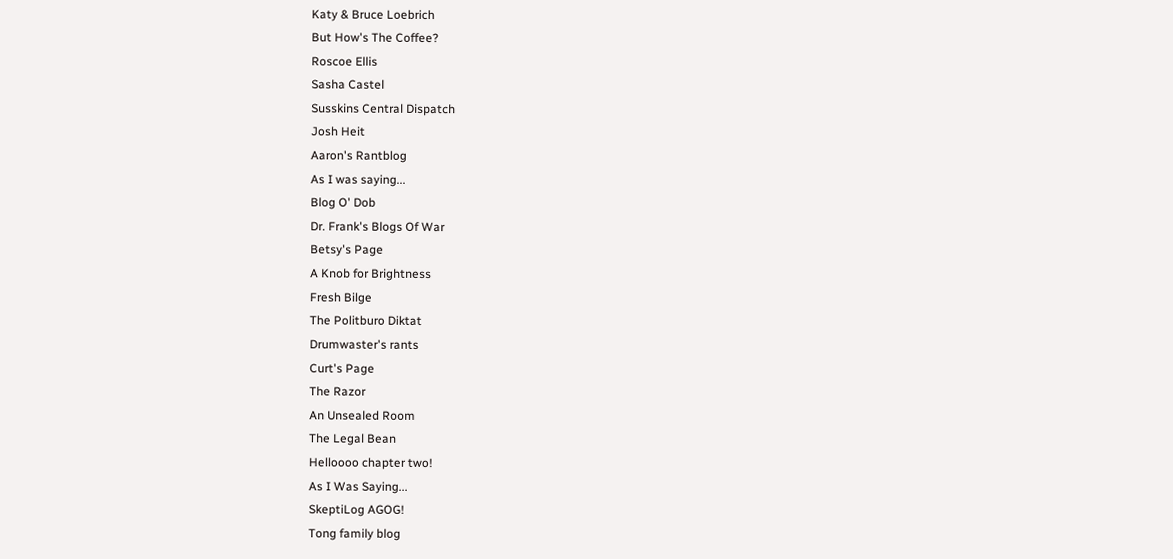Katy & Bruce Loebrich
But How's The Coffee?
Roscoe Ellis
Sasha Castel
Susskins Central Dispatch
Josh Heit
Aaron's Rantblog
As I was saying...
Blog O' Dob
Dr. Frank's Blogs Of War
Betsy's Page
A Knob for Brightness
Fresh Bilge
The Politburo Diktat
Drumwaster's rants
Curt's Page
The Razor
An Unsealed Room
The Legal Bean
Helloooo chapter two!
As I Was Saying...
SkeptiLog AGOG!
Tong family blog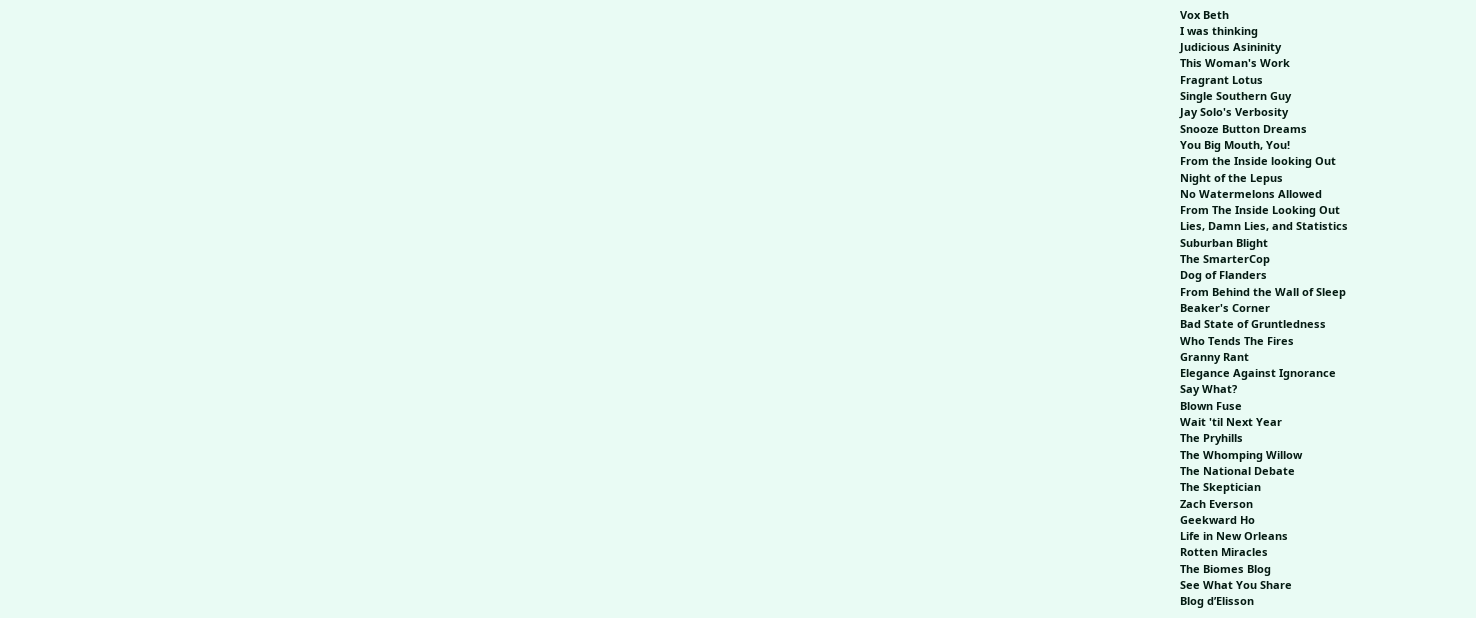Vox Beth
I was thinking
Judicious Asininity
This Woman's Work
Fragrant Lotus
Single Southern Guy
Jay Solo's Verbosity
Snooze Button Dreams
You Big Mouth, You!
From the Inside looking Out
Night of the Lepus
No Watermelons Allowed
From The Inside Looking Out
Lies, Damn Lies, and Statistics
Suburban Blight
The SmarterCop
Dog of Flanders
From Behind the Wall of Sleep
Beaker's Corner
Bad State of Gruntledness
Who Tends The Fires
Granny Rant
Elegance Against Ignorance
Say What?
Blown Fuse
Wait 'til Next Year
The Pryhills
The Whomping Willow
The National Debate
The Skeptician
Zach Everson
Geekward Ho
Life in New Orleans
Rotten Miracles
The Biomes Blog
See What You Share
Blog d’Elisson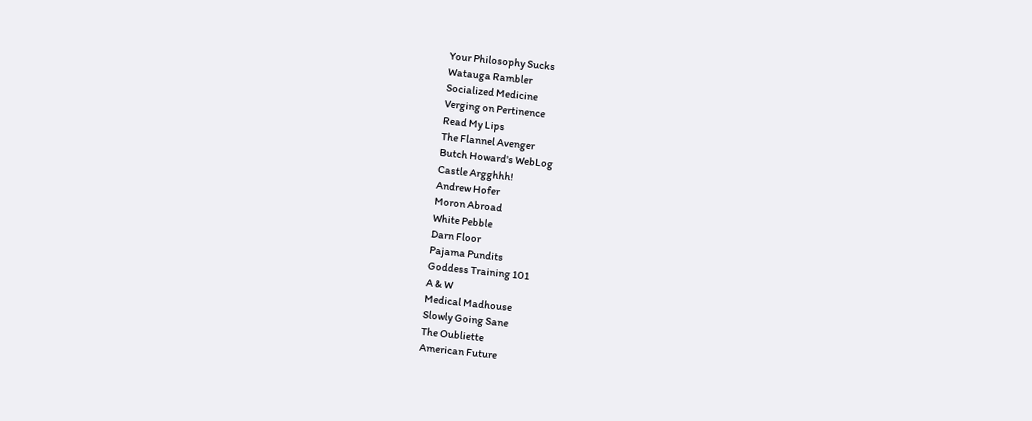Your Philosophy Sucks
Watauga Rambler
Socialized Medicine
Verging on Pertinence
Read My Lips
The Flannel Avenger
Butch Howard's WebLog
Castle Argghhh!
Andrew Hofer
Moron Abroad
White Pebble
Darn Floor
Pajama Pundits
Goddess Training 101
A & W
Medical Madhouse
Slowly Going Sane
The Oubliette
American Future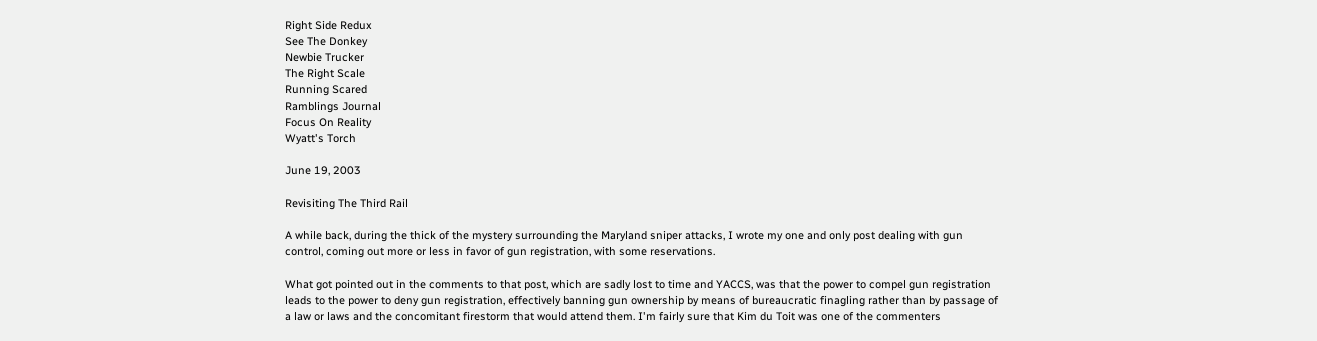Right Side Redux
See The Donkey
Newbie Trucker
The Right Scale
Running Scared
Ramblings Journal
Focus On Reality
Wyatt's Torch

June 19, 2003

Revisiting The Third Rail

A while back, during the thick of the mystery surrounding the Maryland sniper attacks, I wrote my one and only post dealing with gun control, coming out more or less in favor of gun registration, with some reservations.

What got pointed out in the comments to that post, which are sadly lost to time and YACCS, was that the power to compel gun registration leads to the power to deny gun registration, effectively banning gun ownership by means of bureaucratic finagling rather than by passage of a law or laws and the concomitant firestorm that would attend them. I'm fairly sure that Kim du Toit was one of the commenters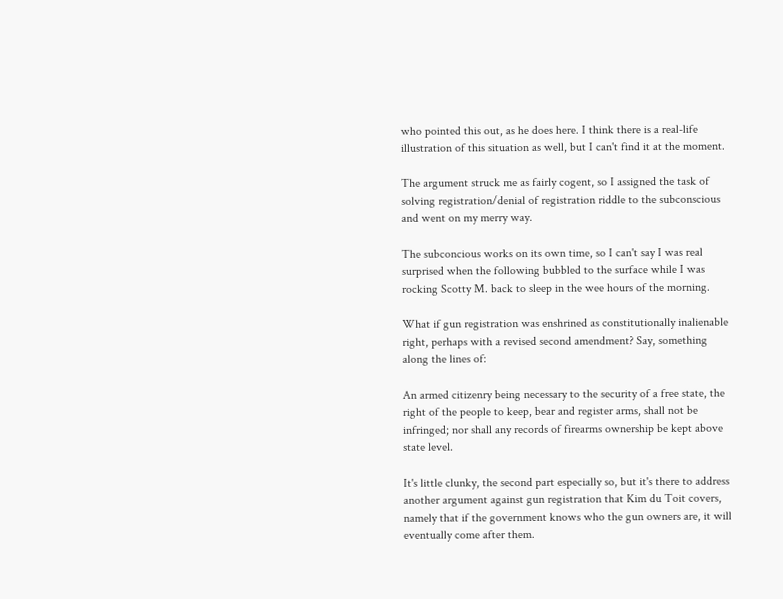who pointed this out, as he does here. I think there is a real-life illustration of this situation as well, but I can't find it at the moment.

The argument struck me as fairly cogent, so I assigned the task of solving registration/denial of registration riddle to the subconscious and went on my merry way.

The subconcious works on its own time, so I can't say I was real surprised when the following bubbled to the surface while I was rocking Scotty M. back to sleep in the wee hours of the morning.

What if gun registration was enshrined as constitutionally inalienable right, perhaps with a revised second amendment? Say, something along the lines of:

An armed citizenry being necessary to the security of a free state, the right of the people to keep, bear and register arms, shall not be infringed; nor shall any records of firearms ownership be kept above state level.

It's little clunky, the second part especially so, but it's there to address another argument against gun registration that Kim du Toit covers, namely that if the government knows who the gun owners are, it will eventually come after them.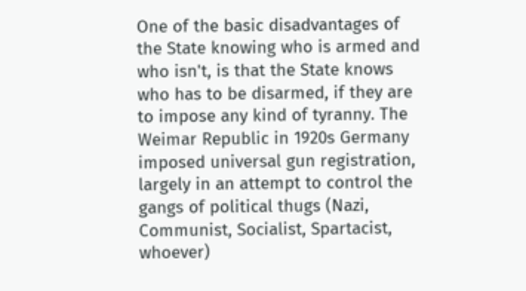One of the basic disadvantages of the State knowing who is armed and who isn't, is that the State knows who has to be disarmed, if they are to impose any kind of tyranny. The Weimar Republic in 1920s Germany imposed universal gun registration, largely in an attempt to control the gangs of political thugs (Nazi, Communist, Socialist, Spartacist, whoever)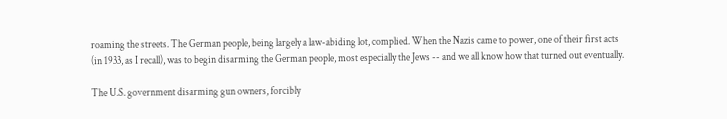roaming the streets. The German people, being largely a law-abiding lot, complied. When the Nazis came to power, one of their first acts (in 1933, as I recall), was to begin disarming the German people, most especially the Jews -- and we all know how that turned out eventually.

The U.S. government disarming gun owners, forcibly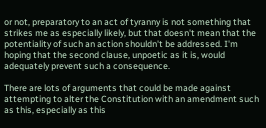or not, preparatory to an act of tyranny is not something that strikes me as especially likely, but that doesn't mean that the potentiality of such an action shouldn't be addressed. I'm hoping that the second clause, unpoetic as it is, would adequately prevent such a consequence.

There are lots of arguments that could be made against attempting to alter the Constitution with an amendment such as this, especially as this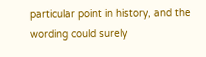particular point in history, and the wording could surely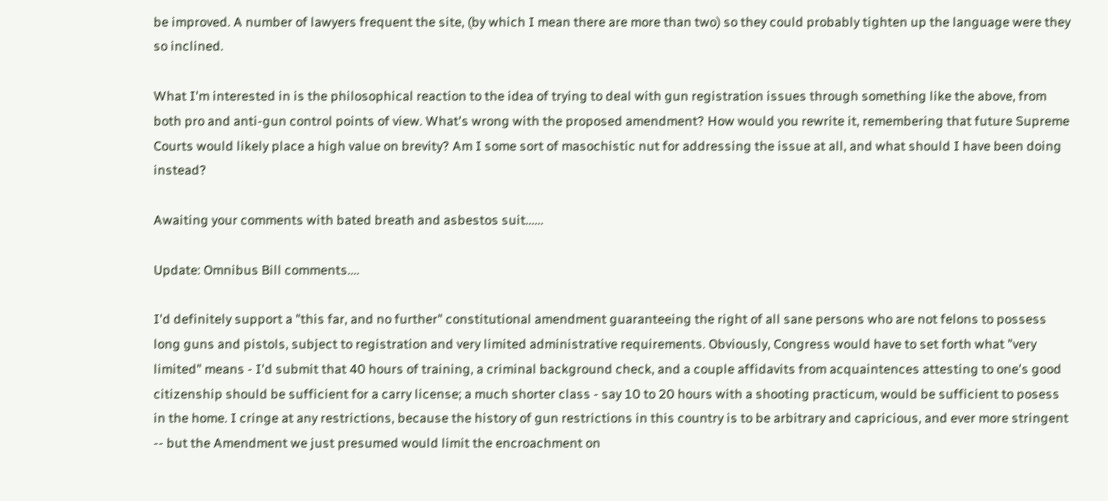be improved. A number of lawyers frequent the site, (by which I mean there are more than two) so they could probably tighten up the language were they so inclined.

What I'm interested in is the philosophical reaction to the idea of trying to deal with gun registration issues through something like the above, from both pro and anti-gun control points of view. What's wrong with the proposed amendment? How would you rewrite it, remembering that future Supreme Courts would likely place a high value on brevity? Am I some sort of masochistic nut for addressing the issue at all, and what should I have been doing instead?

Awaiting your comments with bated breath and asbestos suit......

Update: Omnibus Bill comments....

I'd definitely support a "this far, and no further" constitutional amendment guaranteeing the right of all sane persons who are not felons to possess long guns and pistols, subject to registration and very limited administrative requirements. Obviously, Congress would have to set forth what "very limited" means - I'd submit that 40 hours of training, a criminal background check, and a couple affidavits from acquaintences attesting to one's good citizenship should be sufficient for a carry license; a much shorter class - say 10 to 20 hours with a shooting practicum, would be sufficient to posess in the home. I cringe at any restrictions, because the history of gun restrictions in this country is to be arbitrary and capricious, and ever more stringent -- but the Amendment we just presumed would limit the encroachment on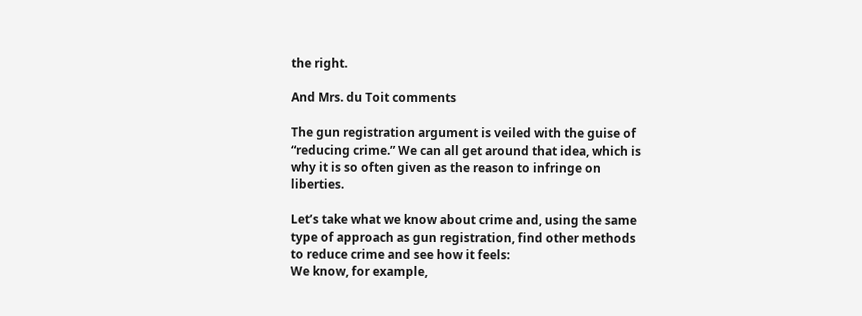the right.

And Mrs. du Toit comments

The gun registration argument is veiled with the guise of “reducing crime.” We can all get around that idea, which is why it is so often given as the reason to infringe on liberties.

Let’s take what we know about crime and, using the same type of approach as gun registration, find other methods to reduce crime and see how it feels:
We know, for example,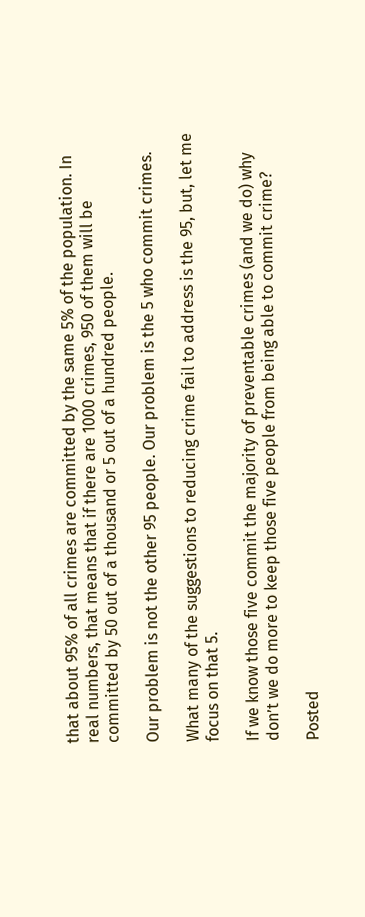that about 95% of all crimes are committed by the same 5% of the population. In real numbers, that means that if there are 1000 crimes, 950 of them will be committed by 50 out of a thousand or 5 out of a hundred people.

Our problem is not the other 95 people. Our problem is the 5 who commit crimes.

What many of the suggestions to reducing crime fail to address is the 95, but, let me focus on that 5.

If we know those five commit the majority of preventable crimes (and we do) why don’t we do more to keep those five people from being able to commit crime?

Posted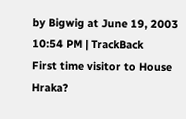by Bigwig at June 19, 2003 10:54 PM | TrackBack
First time visitor to House Hraka?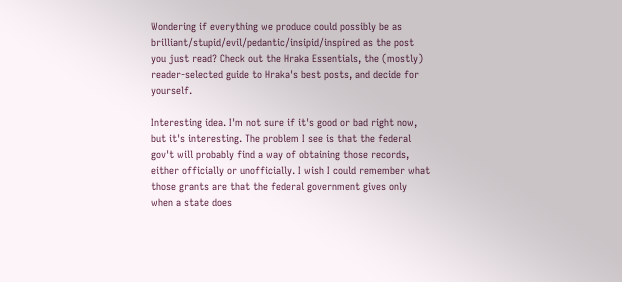Wondering if everything we produce could possibly be as brilliant/stupid/evil/pedantic/insipid/inspired as the post you just read? Check out the Hraka Essentials, the (mostly) reader-selected guide to Hraka's best posts, and decide for yourself.

Interesting idea. I'm not sure if it's good or bad right now, but it's interesting. The problem I see is that the federal gov't will probably find a way of obtaining those records, either officially or unofficially. I wish I could remember what those grants are that the federal government gives only when a state does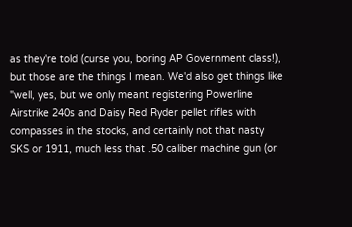as they're told (curse you, boring AP Government class!), but those are the things I mean. We'd also get things like "well, yes, but we only meant registering Powerline Airstrike 240s and Daisy Red Ryder pellet rifles with compasses in the stocks, and certainly not that nasty SKS or 1911, much less that .50 caliber machine gun (or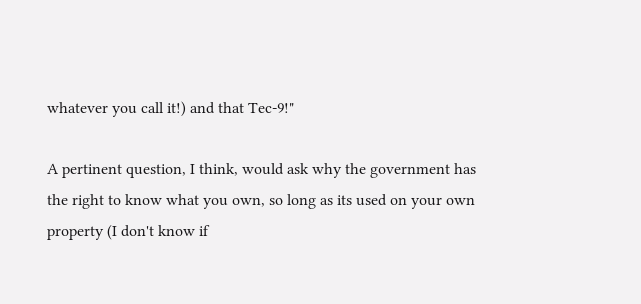whatever you call it!) and that Tec-9!"

A pertinent question, I think, would ask why the government has the right to know what you own, so long as its used on your own property (I don't know if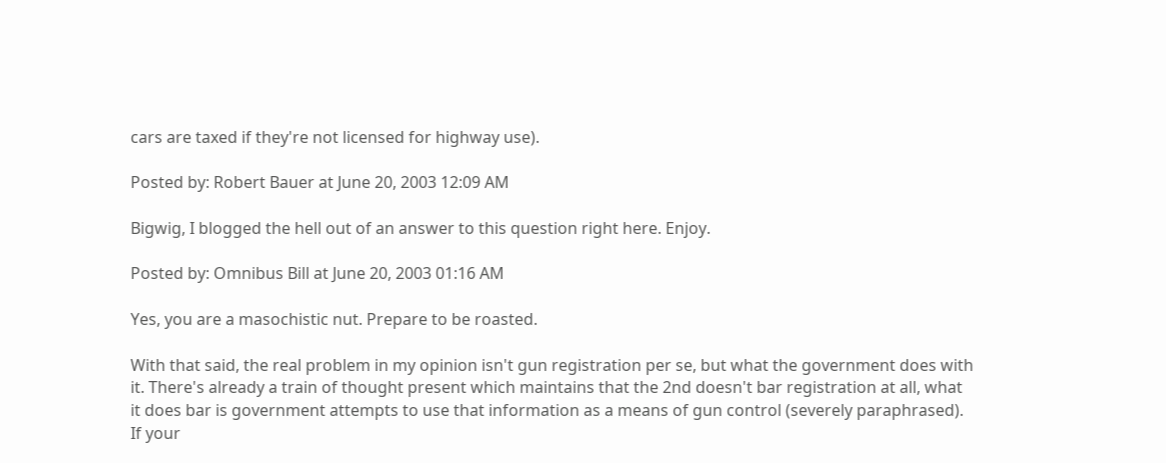cars are taxed if they're not licensed for highway use).

Posted by: Robert Bauer at June 20, 2003 12:09 AM

Bigwig, I blogged the hell out of an answer to this question right here. Enjoy.

Posted by: Omnibus Bill at June 20, 2003 01:16 AM

Yes, you are a masochistic nut. Prepare to be roasted.

With that said, the real problem in my opinion isn't gun registration per se, but what the government does with it. There's already a train of thought present which maintains that the 2nd doesn't bar registration at all, what it does bar is government attempts to use that information as a means of gun control (severely paraphrased). If your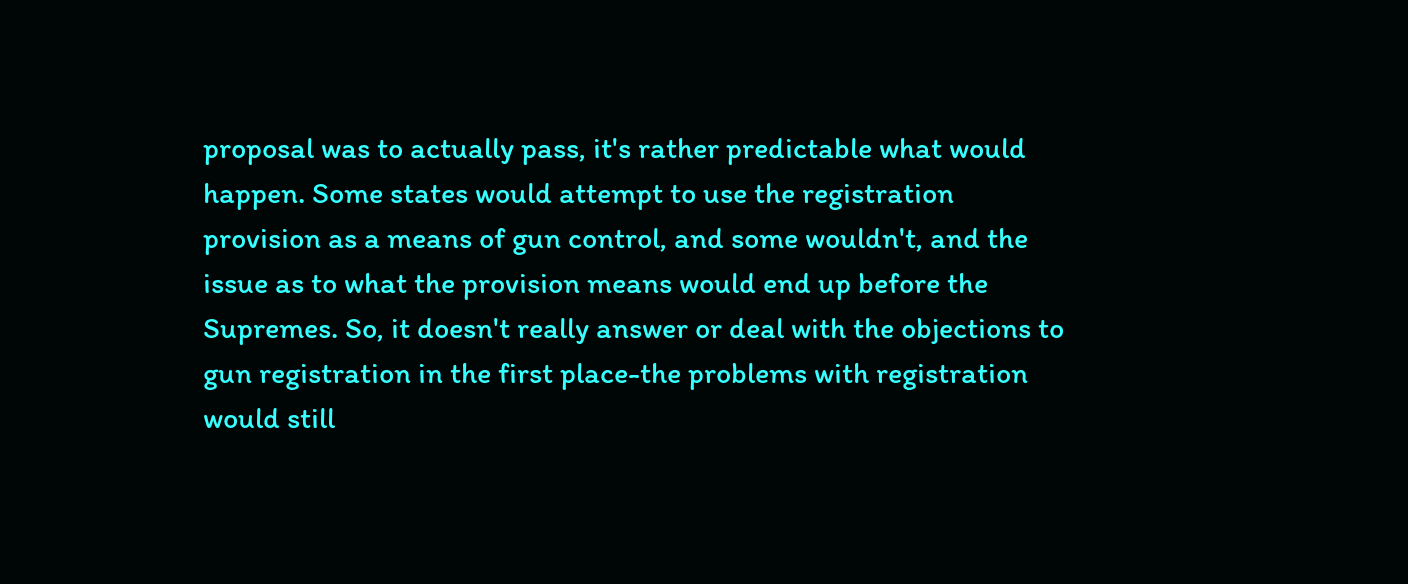proposal was to actually pass, it's rather predictable what would happen. Some states would attempt to use the registration provision as a means of gun control, and some wouldn't, and the issue as to what the provision means would end up before the Supremes. So, it doesn't really answer or deal with the objections to gun registration in the first place-the problems with registration would still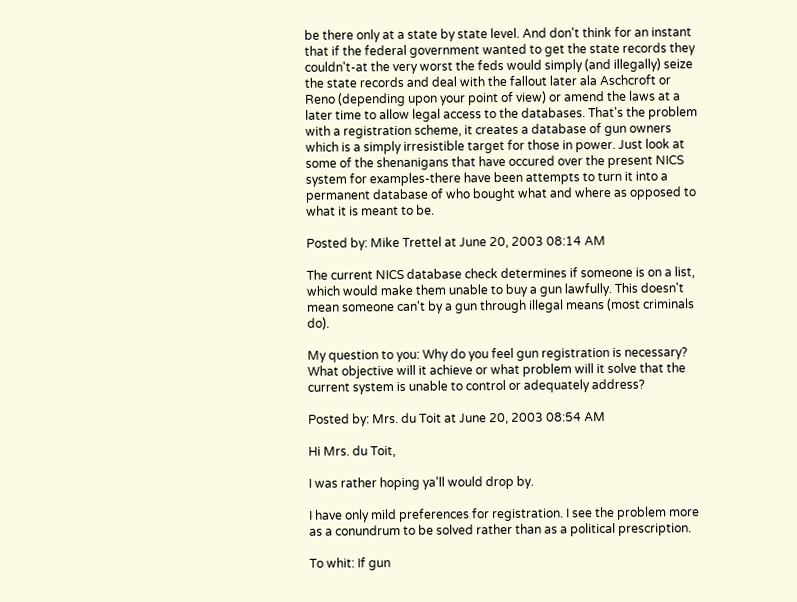be there only at a state by state level. And don't think for an instant that if the federal government wanted to get the state records they couldn't-at the very worst the feds would simply (and illegally) seize the state records and deal with the fallout later ala Aschcroft or Reno (depending upon your point of view) or amend the laws at a later time to allow legal access to the databases. That's the problem with a registration scheme, it creates a database of gun owners which is a simply irresistible target for those in power. Just look at some of the shenanigans that have occured over the present NICS system for examples-there have been attempts to turn it into a permanent database of who bought what and where as opposed to what it is meant to be.

Posted by: Mike Trettel at June 20, 2003 08:14 AM

The current NICS database check determines if someone is on a list, which would make them unable to buy a gun lawfully. This doesn't mean someone can't by a gun through illegal means (most criminals do).

My question to you: Why do you feel gun registration is necessary? What objective will it achieve or what problem will it solve that the current system is unable to control or adequately address?

Posted by: Mrs. du Toit at June 20, 2003 08:54 AM

Hi Mrs. du Toit,

I was rather hoping ya'll would drop by.

I have only mild preferences for registration. I see the problem more as a conundrum to be solved rather than as a political prescription.

To whit: If gun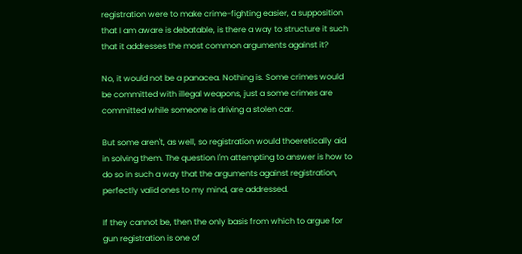registration were to make crime-fighting easier, a supposition that I am aware is debatable, is there a way to structure it such that it addresses the most common arguments against it?

No, it would not be a panacea. Nothing is. Some crimes would be committed with illegal weapons, just a some crimes are committed while someone is driving a stolen car.

But some aren't, as well, so registration would thoeretically aid in solving them. The question I'm attempting to answer is how to do so in such a way that the arguments against registration, perfectly valid ones to my mind, are addressed.

If they cannot be, then the only basis from which to argue for gun registration is one of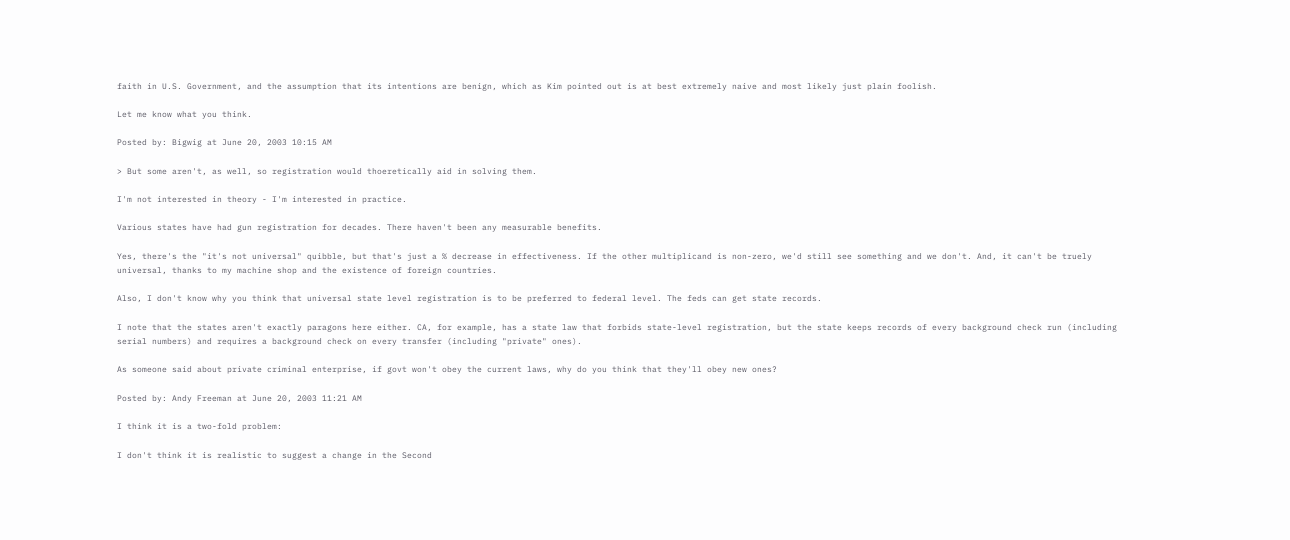faith in U.S. Government, and the assumption that its intentions are benign, which as Kim pointed out is at best extremely naive and most likely just plain foolish.

Let me know what you think.

Posted by: Bigwig at June 20, 2003 10:15 AM

> But some aren't, as well, so registration would thoeretically aid in solving them.

I'm not interested in theory - I'm interested in practice.

Various states have had gun registration for decades. There haven't been any measurable benefits.

Yes, there's the "it's not universal" quibble, but that's just a % decrease in effectiveness. If the other multiplicand is non-zero, we'd still see something and we don't. And, it can't be truely universal, thanks to my machine shop and the existence of foreign countries.

Also, I don't know why you think that universal state level registration is to be preferred to federal level. The feds can get state records.

I note that the states aren't exactly paragons here either. CA, for example, has a state law that forbids state-level registration, but the state keeps records of every background check run (including serial numbers) and requires a background check on every transfer (including "private" ones).

As someone said about private criminal enterprise, if govt won't obey the current laws, why do you think that they'll obey new ones?

Posted by: Andy Freeman at June 20, 2003 11:21 AM

I think it is a two-fold problem:

I don't think it is realistic to suggest a change in the Second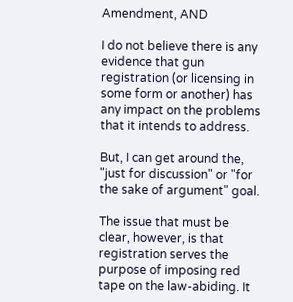Amendment, AND

I do not believe there is any evidence that gun registration (or licensing in some form or another) has any impact on the problems that it intends to address.

But, I can get around the, "just for discussion" or "for the sake of argument" goal.

The issue that must be clear, however, is that registration serves the purpose of imposing red tape on the law-abiding. It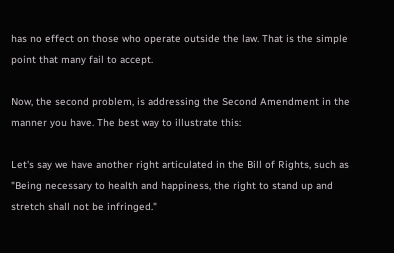has no effect on those who operate outside the law. That is the simple point that many fail to accept.

Now, the second problem, is addressing the Second Amendment in the manner you have. The best way to illustrate this:

Let's say we have another right articulated in the Bill of Rights, such as "Being necessary to health and happiness, the right to stand up and stretch shall not be infringed."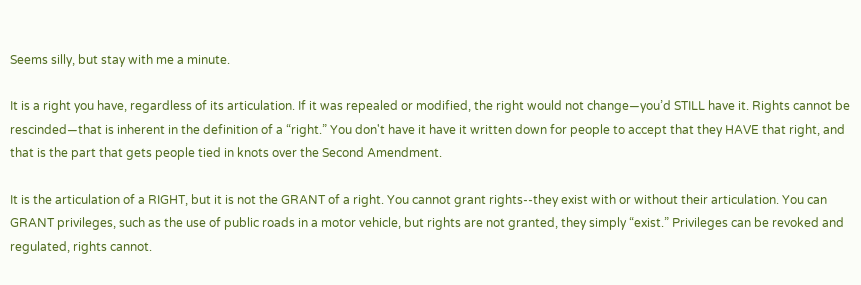Seems silly, but stay with me a minute.

It is a right you have, regardless of its articulation. If it was repealed or modified, the right would not change—you’d STILL have it. Rights cannot be rescinded—that is inherent in the definition of a “right.” You don't have it have it written down for people to accept that they HAVE that right, and that is the part that gets people tied in knots over the Second Amendment.

It is the articulation of a RIGHT, but it is not the GRANT of a right. You cannot grant rights--they exist with or without their articulation. You can GRANT privileges, such as the use of public roads in a motor vehicle, but rights are not granted, they simply “exist.” Privileges can be revoked and regulated, rights cannot.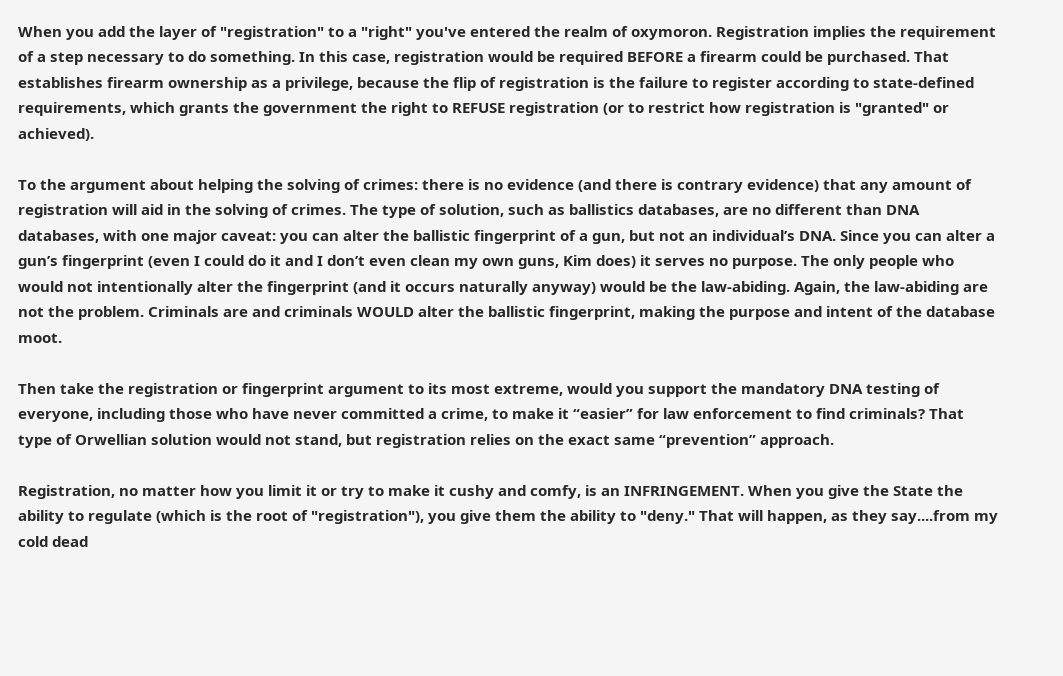When you add the layer of "registration" to a "right" you've entered the realm of oxymoron. Registration implies the requirement of a step necessary to do something. In this case, registration would be required BEFORE a firearm could be purchased. That establishes firearm ownership as a privilege, because the flip of registration is the failure to register according to state-defined requirements, which grants the government the right to REFUSE registration (or to restrict how registration is "granted" or achieved).

To the argument about helping the solving of crimes: there is no evidence (and there is contrary evidence) that any amount of registration will aid in the solving of crimes. The type of solution, such as ballistics databases, are no different than DNA databases, with one major caveat: you can alter the ballistic fingerprint of a gun, but not an individual’s DNA. Since you can alter a gun’s fingerprint (even I could do it and I don’t even clean my own guns, Kim does) it serves no purpose. The only people who would not intentionally alter the fingerprint (and it occurs naturally anyway) would be the law-abiding. Again, the law-abiding are not the problem. Criminals are and criminals WOULD alter the ballistic fingerprint, making the purpose and intent of the database moot.

Then take the registration or fingerprint argument to its most extreme, would you support the mandatory DNA testing of everyone, including those who have never committed a crime, to make it “easier” for law enforcement to find criminals? That type of Orwellian solution would not stand, but registration relies on the exact same “prevention” approach.

Registration, no matter how you limit it or try to make it cushy and comfy, is an INFRINGEMENT. When you give the State the ability to regulate (which is the root of "registration"), you give them the ability to "deny." That will happen, as they say....from my cold dead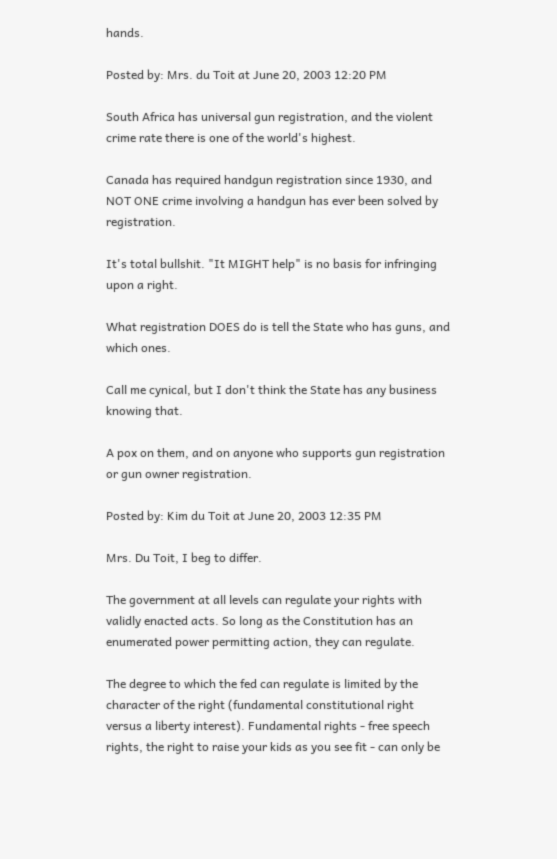hands.

Posted by: Mrs. du Toit at June 20, 2003 12:20 PM

South Africa has universal gun registration, and the violent crime rate there is one of the world's highest.

Canada has required handgun registration since 1930, and NOT ONE crime involving a handgun has ever been solved by registration.

It's total bullshit. "It MIGHT help" is no basis for infringing upon a right.

What registration DOES do is tell the State who has guns, and which ones.

Call me cynical, but I don't think the State has any business knowing that.

A pox on them, and on anyone who supports gun registration or gun owner registration.

Posted by: Kim du Toit at June 20, 2003 12:35 PM

Mrs. Du Toit, I beg to differ.

The government at all levels can regulate your rights with validly enacted acts. So long as the Constitution has an enumerated power permitting action, they can regulate.

The degree to which the fed can regulate is limited by the character of the right (fundamental constitutional right versus a liberty interest). Fundamental rights - free speech rights, the right to raise your kids as you see fit - can only be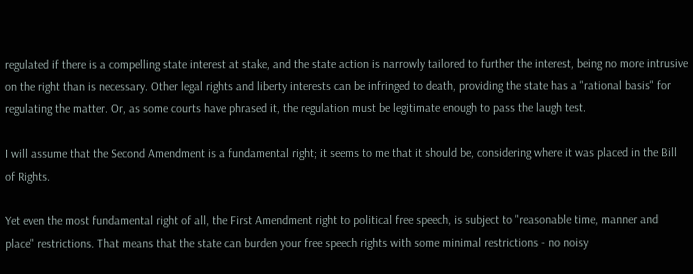regulated if there is a compelling state interest at stake, and the state action is narrowly tailored to further the interest, being no more intrusive on the right than is necessary. Other legal rights and liberty interests can be infringed to death, providing the state has a "rational basis" for regulating the matter. Or, as some courts have phrased it, the regulation must be legitimate enough to pass the laugh test.

I will assume that the Second Amendment is a fundamental right; it seems to me that it should be, considering where it was placed in the Bill of Rights.

Yet even the most fundamental right of all, the First Amendment right to political free speech, is subject to "reasonable time, manner and place" restrictions. That means that the state can burden your free speech rights with some minimal restrictions - no noisy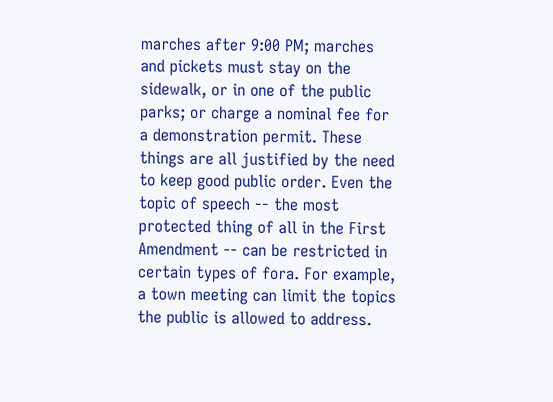marches after 9:00 PM; marches and pickets must stay on the sidewalk, or in one of the public parks; or charge a nominal fee for a demonstration permit. These things are all justified by the need to keep good public order. Even the topic of speech -- the most protected thing of all in the First Amendment -- can be restricted in certain types of fora. For example, a town meeting can limit the topics the public is allowed to address.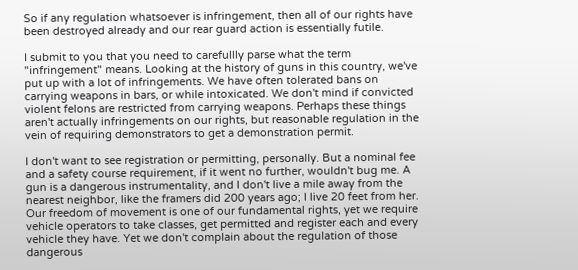So if any regulation whatsoever is infringement, then all of our rights have been destroyed already and our rear guard action is essentially futile.

I submit to you that you need to carefullly parse what the term "infringement" means. Looking at the history of guns in this country, we've put up with a lot of infringements. We have often tolerated bans on carrying weapons in bars, or while intoxicated. We don't mind if convicted violent felons are restricted from carrying weapons. Perhaps these things aren't actually infringements on our rights, but reasonable regulation in the vein of requiring demonstrators to get a demonstration permit.

I don't want to see registration or permitting, personally. But a nominal fee and a safety course requirement, if it went no further, wouldn't bug me. A gun is a dangerous instrumentality, and I don't live a mile away from the nearest neighbor, like the framers did 200 years ago; I live 20 feet from her. Our freedom of movement is one of our fundamental rights, yet we require vehicle operators to take classes, get permitted and register each and every vehicle they have. Yet we don't complain about the regulation of those dangerous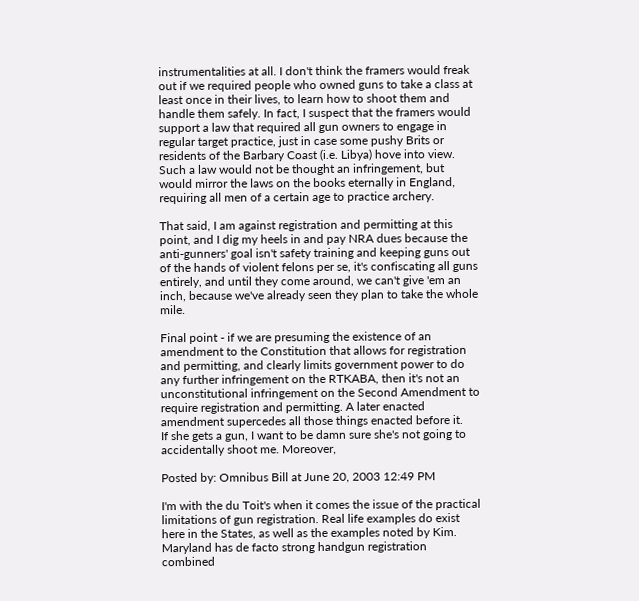instrumentalities at all. I don't think the framers would freak out if we required people who owned guns to take a class at least once in their lives, to learn how to shoot them and handle them safely. In fact, I suspect that the framers would support a law that required all gun owners to engage in regular target practice, just in case some pushy Brits or residents of the Barbary Coast (i.e. Libya) hove into view. Such a law would not be thought an infringement, but would mirror the laws on the books eternally in England, requiring all men of a certain age to practice archery.

That said, I am against registration and permitting at this point, and I dig my heels in and pay NRA dues because the anti-gunners' goal isn't safety training and keeping guns out of the hands of violent felons per se, it's confiscating all guns entirely, and until they come around, we can't give 'em an inch, because we've already seen they plan to take the whole mile.

Final point - if we are presuming the existence of an amendment to the Constitution that allows for registration and permitting, and clearly limits government power to do any further infringement on the RTKABA, then it's not an unconstitutional infringement on the Second Amendment to require registration and permitting. A later enacted amendment supercedes all those things enacted before it.
If she gets a gun, I want to be damn sure she's not going to accidentally shoot me. Moreover,

Posted by: Omnibus Bill at June 20, 2003 12:49 PM

I'm with the du Toit's when it comes the issue of the practical limitations of gun registration. Real life examples do exist here in the States, as well as the examples noted by Kim. Maryland has de facto strong handgun registration combined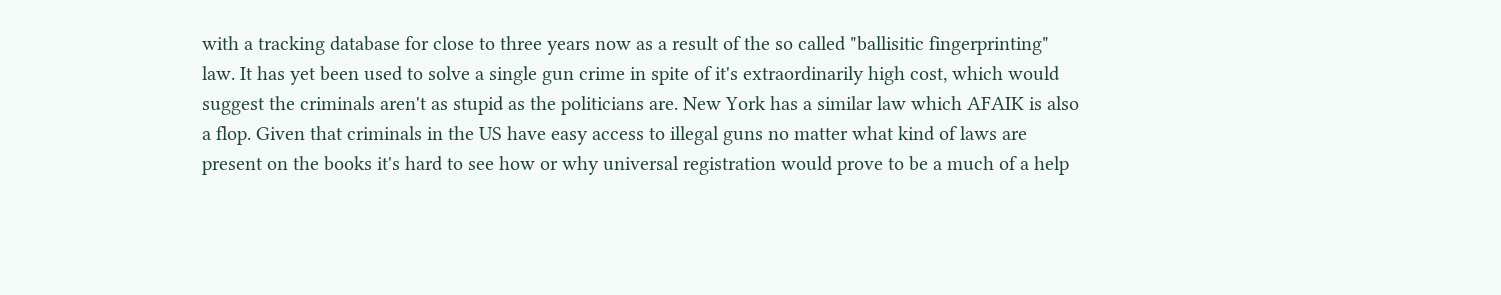with a tracking database for close to three years now as a result of the so called "ballisitic fingerprinting" law. It has yet been used to solve a single gun crime in spite of it's extraordinarily high cost, which would suggest the criminals aren't as stupid as the politicians are. New York has a similar law which AFAIK is also a flop. Given that criminals in the US have easy access to illegal guns no matter what kind of laws are present on the books it's hard to see how or why universal registration would prove to be a much of a help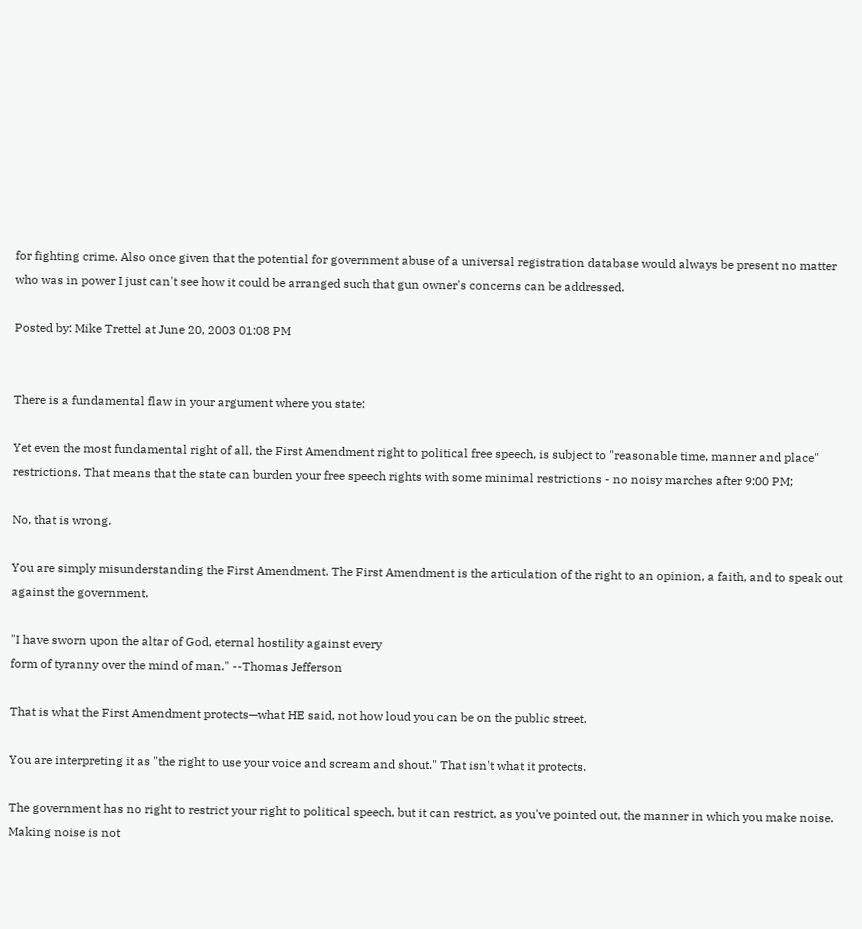for fighting crime. Also once given that the potential for government abuse of a universal registration database would always be present no matter who was in power I just can't see how it could be arranged such that gun owner's concerns can be addressed.

Posted by: Mike Trettel at June 20, 2003 01:08 PM


There is a fundamental flaw in your argument where you state:

Yet even the most fundamental right of all, the First Amendment right to political free speech, is subject to "reasonable time, manner and place" restrictions. That means that the state can burden your free speech rights with some minimal restrictions - no noisy marches after 9:00 PM;

No, that is wrong.

You are simply misunderstanding the First Amendment. The First Amendment is the articulation of the right to an opinion, a faith, and to speak out against the government.

"I have sworn upon the altar of God, eternal hostility against every
form of tyranny over the mind of man." --Thomas Jefferson

That is what the First Amendment protects—what HE said, not how loud you can be on the public street.

You are interpreting it as "the right to use your voice and scream and shout." That isn't what it protects.

The government has no right to restrict your right to political speech, but it can restrict, as you've pointed out, the manner in which you make noise. Making noise is not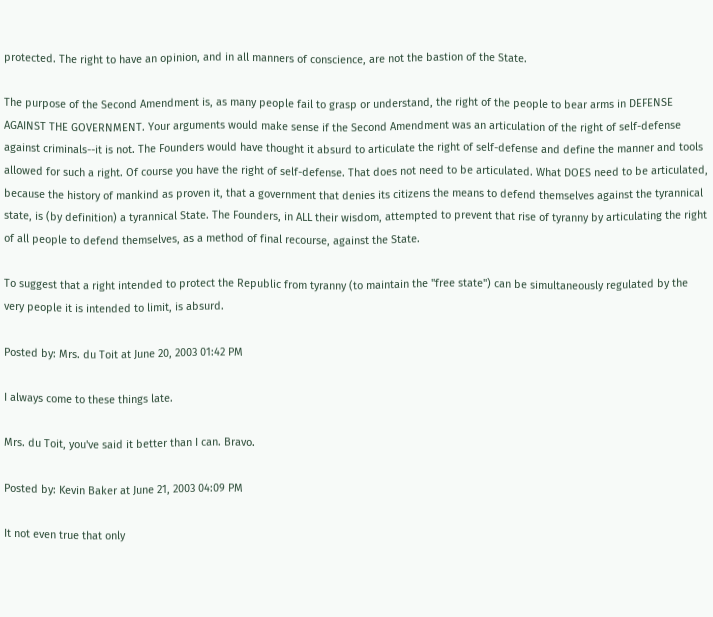protected. The right to have an opinion, and in all manners of conscience, are not the bastion of the State.

The purpose of the Second Amendment is, as many people fail to grasp or understand, the right of the people to bear arms in DEFENSE AGAINST THE GOVERNMENT. Your arguments would make sense if the Second Amendment was an articulation of the right of self-defense against criminals--it is not. The Founders would have thought it absurd to articulate the right of self-defense and define the manner and tools allowed for such a right. Of course you have the right of self-defense. That does not need to be articulated. What DOES need to be articulated, because the history of mankind as proven it, that a government that denies its citizens the means to defend themselves against the tyrannical state, is (by definition) a tyrannical State. The Founders, in ALL their wisdom, attempted to prevent that rise of tyranny by articulating the right of all people to defend themselves, as a method of final recourse, against the State.

To suggest that a right intended to protect the Republic from tyranny (to maintain the "free state") can be simultaneously regulated by the very people it is intended to limit, is absurd.

Posted by: Mrs. du Toit at June 20, 2003 01:42 PM

I always come to these things late.

Mrs. du Toit, you've said it better than I can. Bravo.

Posted by: Kevin Baker at June 21, 2003 04:09 PM

It not even true that only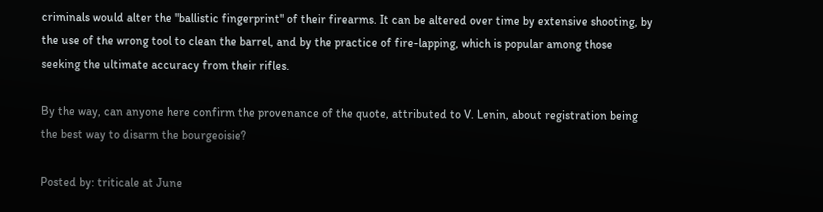criminals would alter the "ballistic fingerprint" of their firearms. It can be altered over time by extensive shooting, by the use of the wrong tool to clean the barrel, and by the practice of fire-lapping, which is popular among those seeking the ultimate accuracy from their rifles.

By the way, can anyone here confirm the provenance of the quote, attributed to V. Lenin, about registration being the best way to disarm the bourgeoisie?

Posted by: triticale at June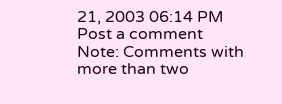21, 2003 06:14 PM
Post a comment Note: Comments with more than two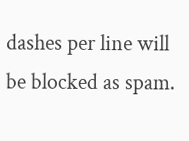dashes per line will be blocked as spam.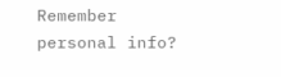Remember personal info?